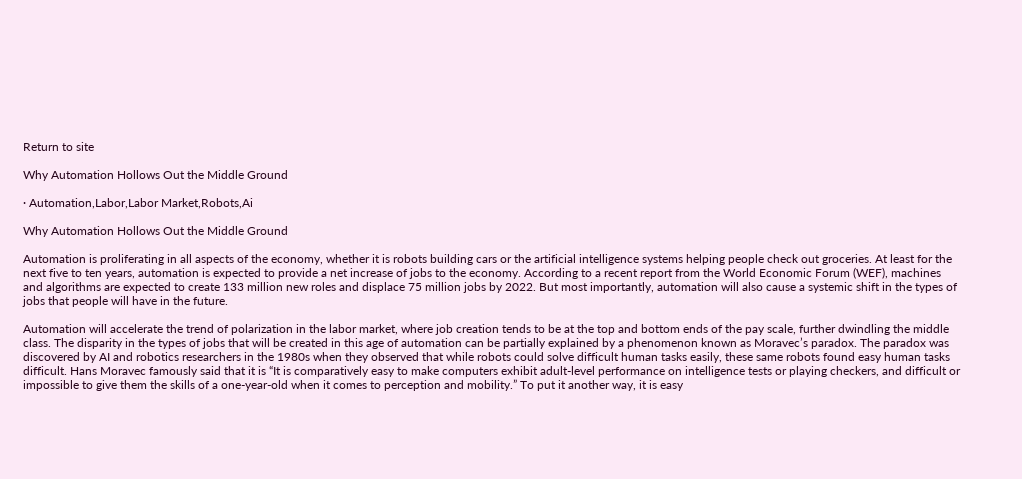Return to site

Why Automation Hollows Out the Middle Ground

· Automation,Labor,Labor Market,Robots,Ai

Why Automation Hollows Out the Middle Ground

Automation is proliferating in all aspects of the economy, whether it is robots building cars or the artificial intelligence systems helping people check out groceries. At least for the next five to ten years, automation is expected to provide a net increase of jobs to the economy. According to a recent report from the World Economic Forum (WEF), machines and algorithms are expected to create 133 million new roles and displace 75 million jobs by 2022. But most importantly, automation will also cause a systemic shift in the types of jobs that people will have in the future.

Automation will accelerate the trend of polarization in the labor market, where job creation tends to be at the top and bottom ends of the pay scale, further dwindling the middle class. The disparity in the types of jobs that will be created in this age of automation can be partially explained by a phenomenon known as Moravec’s paradox. The paradox was discovered by AI and robotics researchers in the 1980s when they observed that while robots could solve difficult human tasks easily, these same robots found easy human tasks difficult. Hans Moravec famously said that it is “It is comparatively easy to make computers exhibit adult-level performance on intelligence tests or playing checkers, and difficult or impossible to give them the skills of a one-year-old when it comes to perception and mobility.” To put it another way, it is easy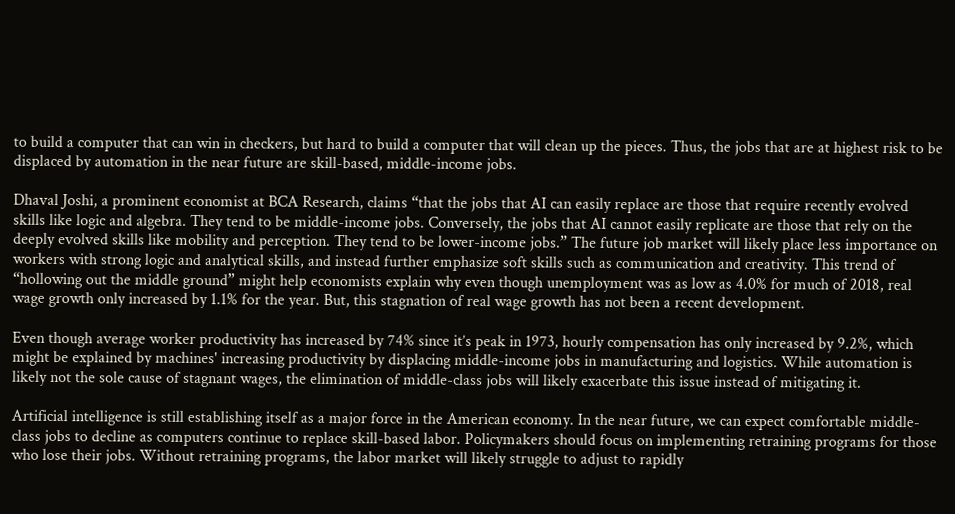to build a computer that can win in checkers, but hard to build a computer that will clean up the pieces. Thus, the jobs that are at highest risk to be displaced by automation in the near future are skill-based, middle-income jobs.

Dhaval Joshi, a prominent economist at BCA Research, claims “that the jobs that AI can easily replace are those that require recently evolved skills like logic and algebra. They tend to be middle-income jobs. Conversely, the jobs that AI cannot easily replicate are those that rely on the deeply evolved skills like mobility and perception. They tend to be lower-income jobs.” The future job market will likely place less importance on workers with strong logic and analytical skills, and instead further emphasize soft skills such as communication and creativity. This trend of “hollowing out the middle ground” might help economists explain why even though unemployment was as low as 4.0% for much of 2018, real wage growth only increased by 1.1% for the year. But, this stagnation of real wage growth has not been a recent development.

Even though average worker productivity has increased by 74% since it’s peak in 1973, hourly compensation has only increased by 9.2%, which might be explained by machines' increasing productivity by displacing middle-income jobs in manufacturing and logistics. While automation is likely not the sole cause of stagnant wages, the elimination of middle-class jobs will likely exacerbate this issue instead of mitigating it.

Artificial intelligence is still establishing itself as a major force in the American economy. In the near future, we can expect comfortable middle-class jobs to decline as computers continue to replace skill-based labor. Policymakers should focus on implementing retraining programs for those who lose their jobs. Without retraining programs, the labor market will likely struggle to adjust to rapidly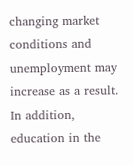changing market conditions and unemployment may increase as a result. In addition, education in the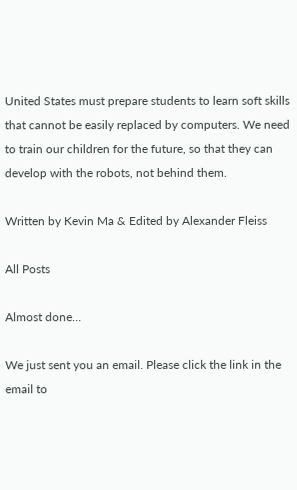United States must prepare students to learn soft skills that cannot be easily replaced by computers. We need to train our children for the future, so that they can develop with the robots, not behind them.

Written by Kevin Ma & Edited by Alexander Fleiss

All Posts

Almost done…

We just sent you an email. Please click the link in the email to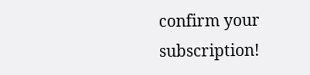confirm your subscription!